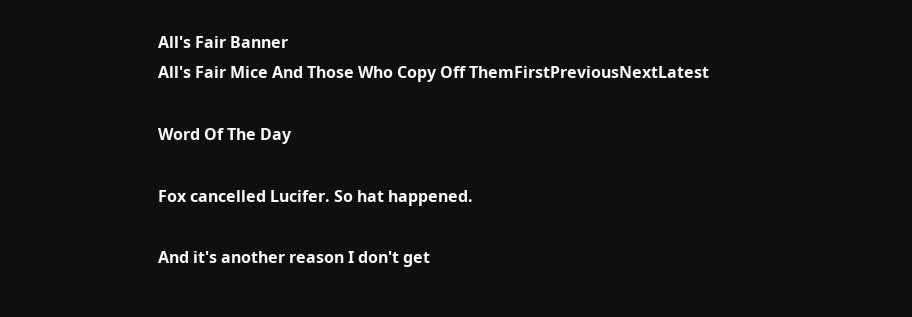All's Fair Banner
All's Fair Mice And Those Who Copy Off ThemFirstPreviousNextLatest

Word Of The Day

Fox cancelled Lucifer. So hat happened.

And it's another reason I don't get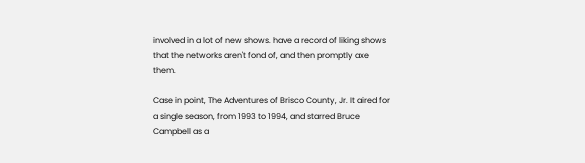involved in a lot of new shows. have a record of liking shows that the networks aren't fond of, and then promptly axe them.

Case in point, The Adventures of Brisco County, Jr. It aired for a single season, from 1993 to 1994, and starred Bruce Campbell as a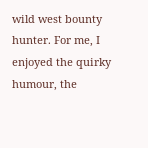wild west bounty hunter. For me, I enjoyed the quirky humour, the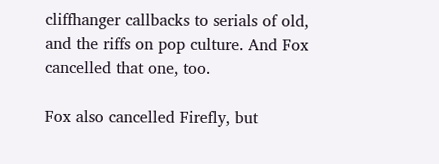cliffhanger callbacks to serials of old, and the riffs on pop culture. And Fox cancelled that one, too.

Fox also cancelled Firefly, but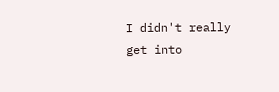I didn't really get into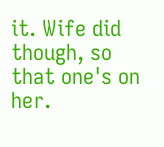it. Wife did though, so that one's on her.